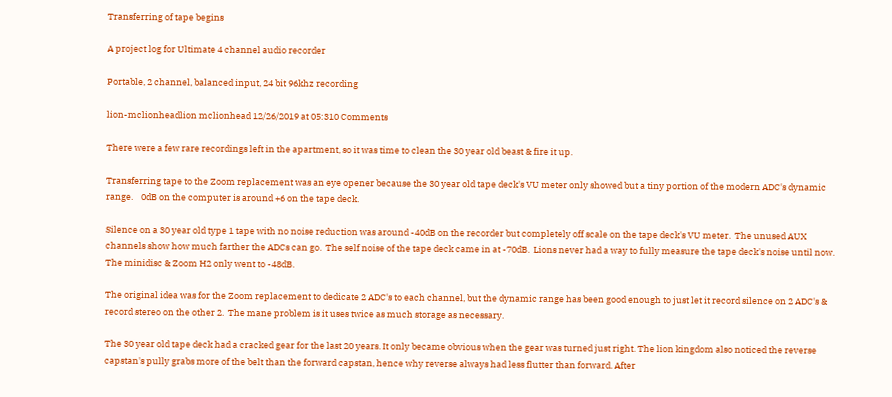Transferring of tape begins

A project log for Ultimate 4 channel audio recorder

Portable, 2 channel, balanced input, 24 bit 96khz recording

lion-mclionheadlion mclionhead 12/26/2019 at 05:310 Comments

There were a few rare recordings left in the apartment, so it was time to clean the 30 year old beast & fire it up.

Transferring tape to the Zoom replacement was an eye opener because the 30 year old tape deck's VU meter only showed but a tiny portion of the modern ADC's dynamic range.    0dB on the computer is around +6 on the tape deck.

Silence on a 30 year old type 1 tape with no noise reduction was around -40dB on the recorder but completely off scale on the tape deck's VU meter.  The unused AUX channels show how much farther the ADCs can go.  The self noise of the tape deck came in at -70dB.  Lions never had a way to fully measure the tape deck's noise until now.  The minidisc & Zoom H2 only went to -48dB.

The original idea was for the Zoom replacement to dedicate 2 ADC's to each channel, but the dynamic range has been good enough to just let it record silence on 2 ADC's & record stereo on the other 2.  The mane problem is it uses twice as much storage as necessary.

The 30 year old tape deck had a cracked gear for the last 20 years. It only became obvious when the gear was turned just right. The lion kingdom also noticed the reverse capstan's pully grabs more of the belt than the forward capstan, hence why reverse always had less flutter than forward. After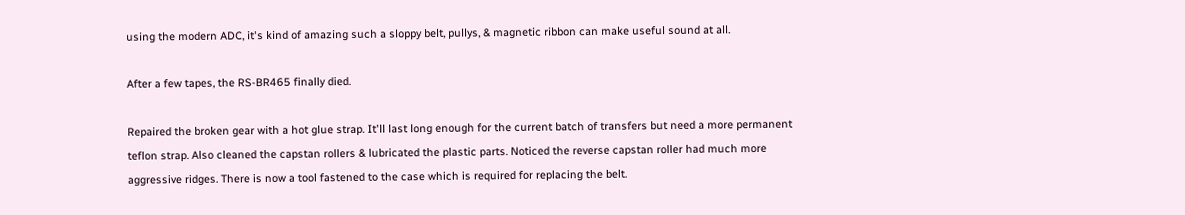using the modern ADC, it's kind of amazing such a sloppy belt, pullys, & magnetic ribbon can make useful sound at all.

After a few tapes, the RS-BR465 finally died.

Repaired the broken gear with a hot glue strap. It'll last long enough for the current batch of transfers but need a more permanent teflon strap. Also cleaned the capstan rollers & lubricated the plastic parts. Noticed the reverse capstan roller had much more aggressive ridges. There is now a tool fastened to the case which is required for replacing the belt.